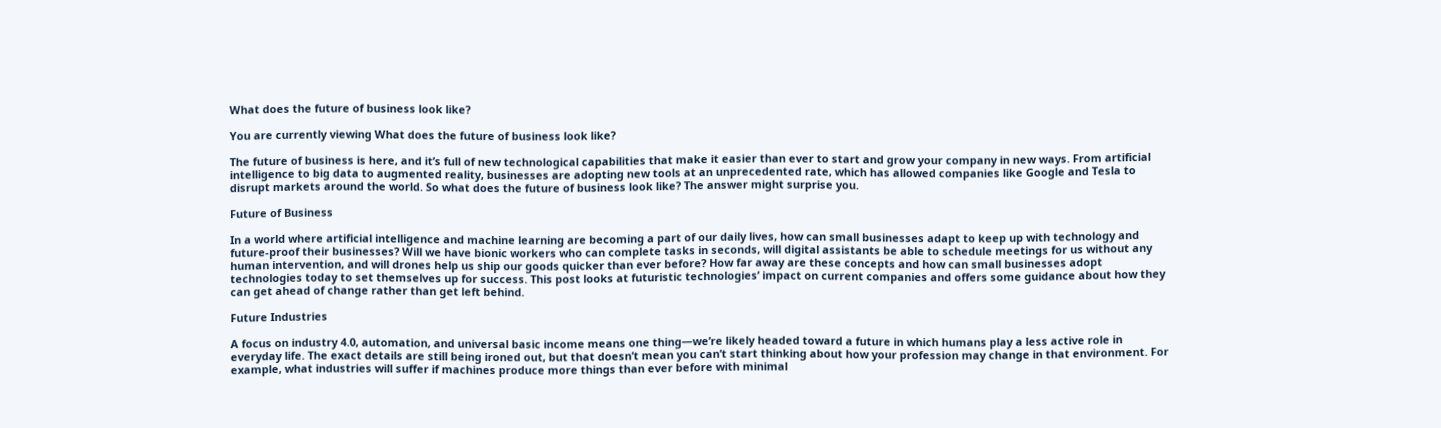What does the future of business look like?

You are currently viewing What does the future of business look like?

The future of business is here, and it’s full of new technological capabilities that make it easier than ever to start and grow your company in new ways. From artificial intelligence to big data to augmented reality, businesses are adopting new tools at an unprecedented rate, which has allowed companies like Google and Tesla to disrupt markets around the world. So what does the future of business look like? The answer might surprise you.

Future of Business

In a world where artificial intelligence and machine learning are becoming a part of our daily lives, how can small businesses adapt to keep up with technology and future-proof their businesses? Will we have bionic workers who can complete tasks in seconds, will digital assistants be able to schedule meetings for us without any human intervention, and will drones help us ship our goods quicker than ever before? How far away are these concepts and how can small businesses adopt technologies today to set themselves up for success. This post looks at futuristic technologies’ impact on current companies and offers some guidance about how they can get ahead of change rather than get left behind.

Future Industries

A focus on industry 4.0, automation, and universal basic income means one thing—we’re likely headed toward a future in which humans play a less active role in everyday life. The exact details are still being ironed out, but that doesn’t mean you can’t start thinking about how your profession may change in that environment. For example, what industries will suffer if machines produce more things than ever before with minimal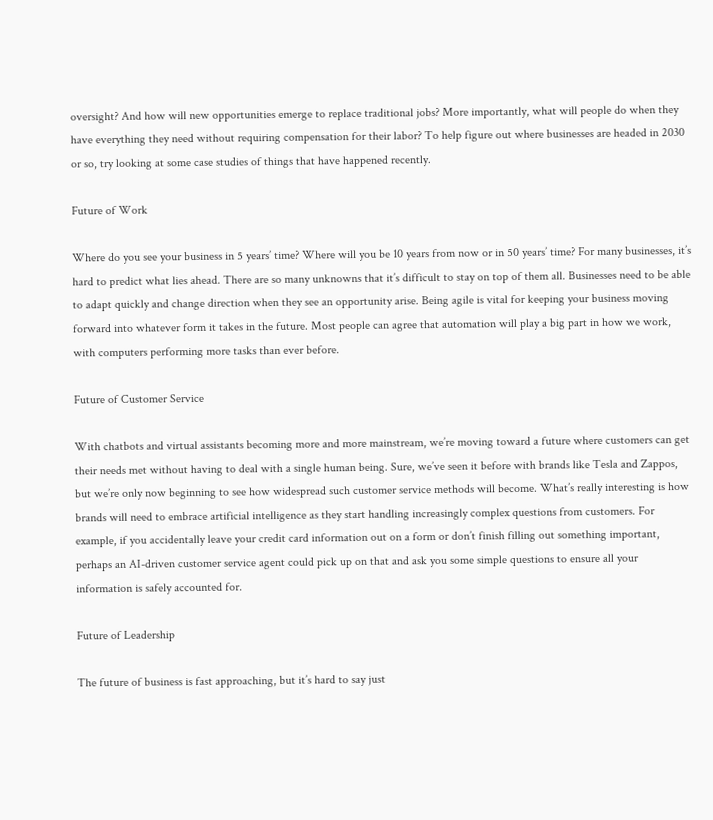oversight? And how will new opportunities emerge to replace traditional jobs? More importantly, what will people do when they have everything they need without requiring compensation for their labor? To help figure out where businesses are headed in 2030 or so, try looking at some case studies of things that have happened recently.

Future of Work

Where do you see your business in 5 years’ time? Where will you be 10 years from now or in 50 years’ time? For many businesses, it’s hard to predict what lies ahead. There are so many unknowns that it’s difficult to stay on top of them all. Businesses need to be able to adapt quickly and change direction when they see an opportunity arise. Being agile is vital for keeping your business moving forward into whatever form it takes in the future. Most people can agree that automation will play a big part in how we work, with computers performing more tasks than ever before.

Future of Customer Service

With chatbots and virtual assistants becoming more and more mainstream, we’re moving toward a future where customers can get their needs met without having to deal with a single human being. Sure, we’ve seen it before with brands like Tesla and Zappos, but we’re only now beginning to see how widespread such customer service methods will become. What’s really interesting is how brands will need to embrace artificial intelligence as they start handling increasingly complex questions from customers. For example, if you accidentally leave your credit card information out on a form or don’t finish filling out something important, perhaps an AI-driven customer service agent could pick up on that and ask you some simple questions to ensure all your information is safely accounted for.

Future of Leadership

The future of business is fast approaching, but it’s hard to say just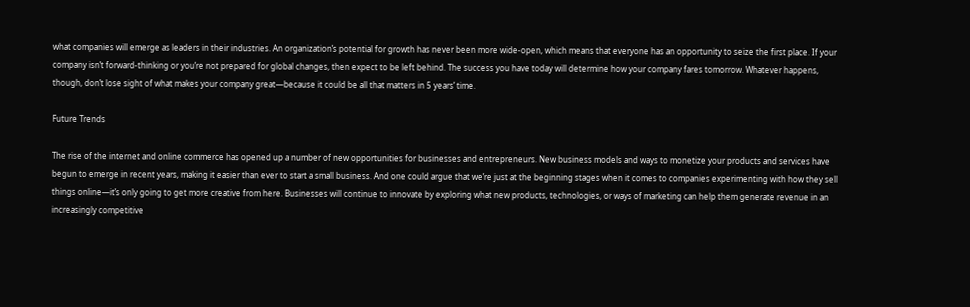what companies will emerge as leaders in their industries. An organization’s potential for growth has never been more wide-open, which means that everyone has an opportunity to seize the first place. If your company isn’t forward-thinking or you’re not prepared for global changes, then expect to be left behind. The success you have today will determine how your company fares tomorrow. Whatever happens, though, don’t lose sight of what makes your company great—because it could be all that matters in 5 years’ time.

Future Trends

The rise of the internet and online commerce has opened up a number of new opportunities for businesses and entrepreneurs. New business models and ways to monetize your products and services have begun to emerge in recent years, making it easier than ever to start a small business. And one could argue that we’re just at the beginning stages when it comes to companies experimenting with how they sell things online—it’s only going to get more creative from here. Businesses will continue to innovate by exploring what new products, technologies, or ways of marketing can help them generate revenue in an increasingly competitive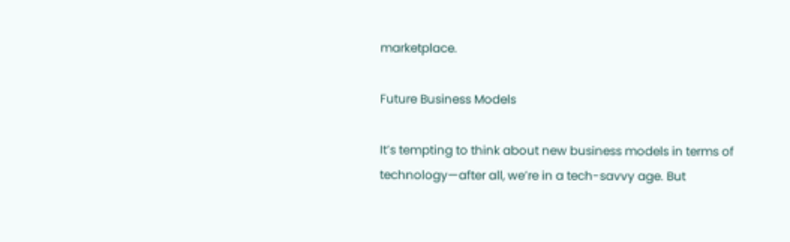marketplace.

Future Business Models

It’s tempting to think about new business models in terms of technology—after all, we’re in a tech-savvy age. But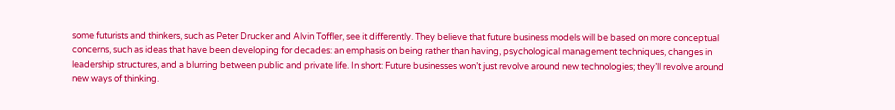some futurists and thinkers, such as Peter Drucker and Alvin Toffler, see it differently. They believe that future business models will be based on more conceptual concerns, such as ideas that have been developing for decades: an emphasis on being rather than having, psychological management techniques, changes in leadership structures, and a blurring between public and private life. In short: Future businesses won’t just revolve around new technologies; they’ll revolve around new ways of thinking.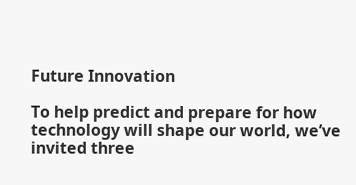Future Innovation

To help predict and prepare for how technology will shape our world, we’ve invited three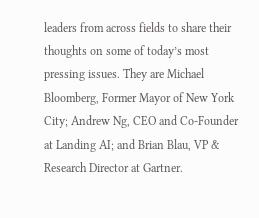leaders from across fields to share their thoughts on some of today’s most pressing issues. They are Michael Bloomberg, Former Mayor of New York City; Andrew Ng, CEO and Co-Founder at Landing AI; and Brian Blau, VP & Research Director at Gartner.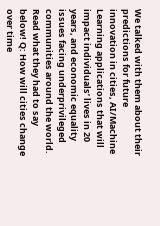We talked with them about their predictions for future innovation in cities, AI/Machine Learning applications that will impact individuals’ lives in 20 years, and economic equality issues facing underprivileged communities around the world. Read what they had to say below! Q: How will cities change over time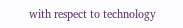with respect to technology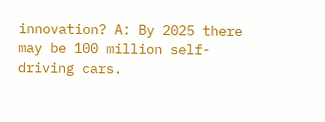innovation? A: By 2025 there may be 100 million self-driving cars.